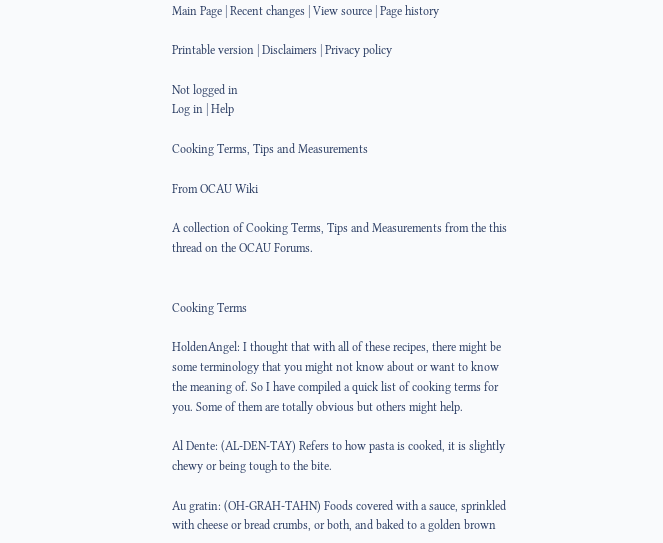Main Page | Recent changes | View source | Page history

Printable version | Disclaimers | Privacy policy

Not logged in
Log in | Help

Cooking Terms, Tips and Measurements

From OCAU Wiki

A collection of Cooking Terms, Tips and Measurements from the this thread on the OCAU Forums.


Cooking Terms

HoldenAngel: I thought that with all of these recipes, there might be some terminology that you might not know about or want to know the meaning of. So I have compiled a quick list of cooking terms for you. Some of them are totally obvious but others might help.

Al Dente: (AL-DEN-TAY) Refers to how pasta is cooked, it is slightly chewy or being tough to the bite.

Au gratin: (OH-GRAH-TAHN) Foods covered with a sauce, sprinkled with cheese or bread crumbs, or both, and baked to a golden brown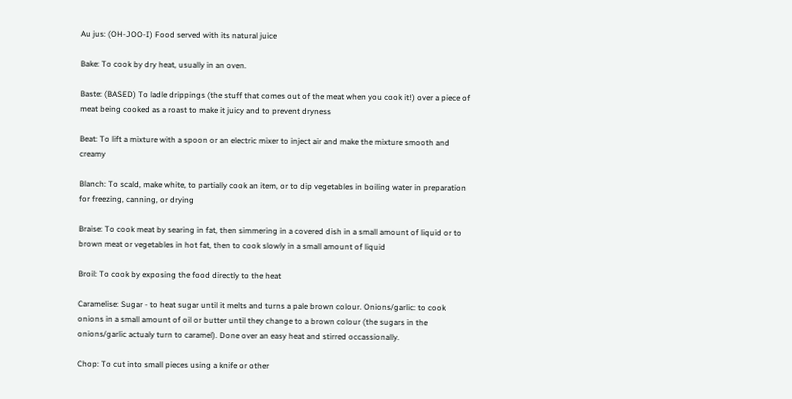Au jus: (OH-JOO-I) Food served with its natural juice

Bake: To cook by dry heat, usually in an oven.

Baste: (BASED) To ladle drippings (the stuff that comes out of the meat when you cook it!) over a piece of meat being cooked as a roast to make it juicy and to prevent dryness

Beat: To lift a mixture with a spoon or an electric mixer to inject air and make the mixture smooth and creamy

Blanch: To scald, make white, to partially cook an item, or to dip vegetables in boiling water in preparation for freezing, canning, or drying

Braise: To cook meat by searing in fat, then simmering in a covered dish in a small amount of liquid or to brown meat or vegetables in hot fat, then to cook slowly in a small amount of liquid

Broil: To cook by exposing the food directly to the heat

Caramelise: Sugar - to heat sugar until it melts and turns a pale brown colour. Onions/garlic: to cook onions in a small amount of oil or butter until they change to a brown colour (the sugars in the onions/garlic actualy turn to caramel). Done over an easy heat and stirred occassionally.

Chop: To cut into small pieces using a knife or other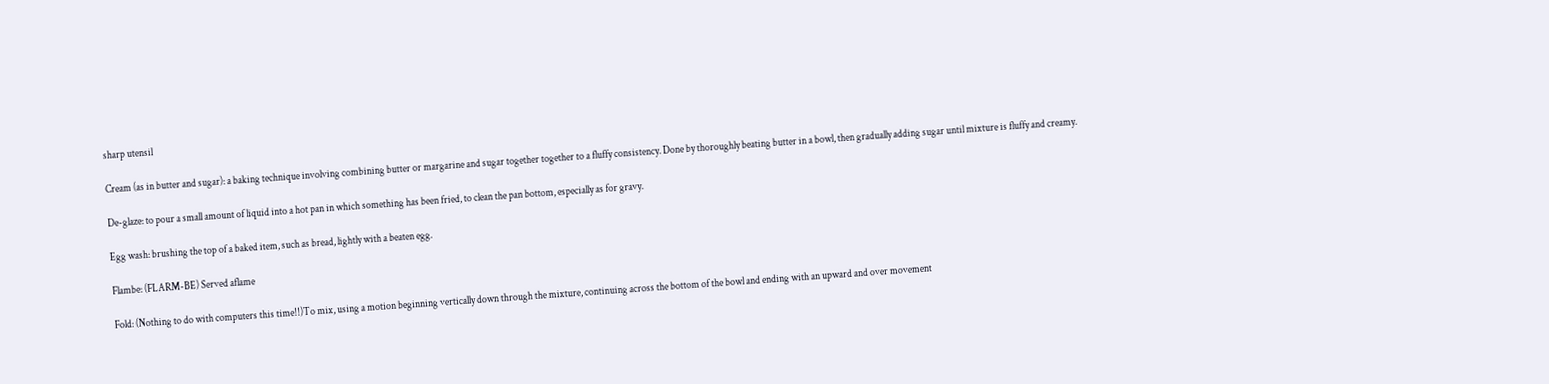sharp utensil

Cream (as in butter and sugar): a baking technique involving combining butter or margarine and sugar together together to a fluffy consistency. Done by thoroughly beating butter in a bowl, then gradually adding sugar until mixture is fluffy and creamy.

De-glaze: to pour a small amount of liquid into a hot pan in which something has been fried, to clean the pan bottom, especially as for gravy.

Egg wash: brushing the top of a baked item, such as bread, lightly with a beaten egg.

Flambe: (FLARM-BE) Served aflame

Fold: (Nothing to do with computers this time!!)To mix, using a motion beginning vertically down through the mixture, continuing across the bottom of the bowl and ending with an upward and over movement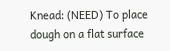Knead: (NEED) To place dough on a flat surface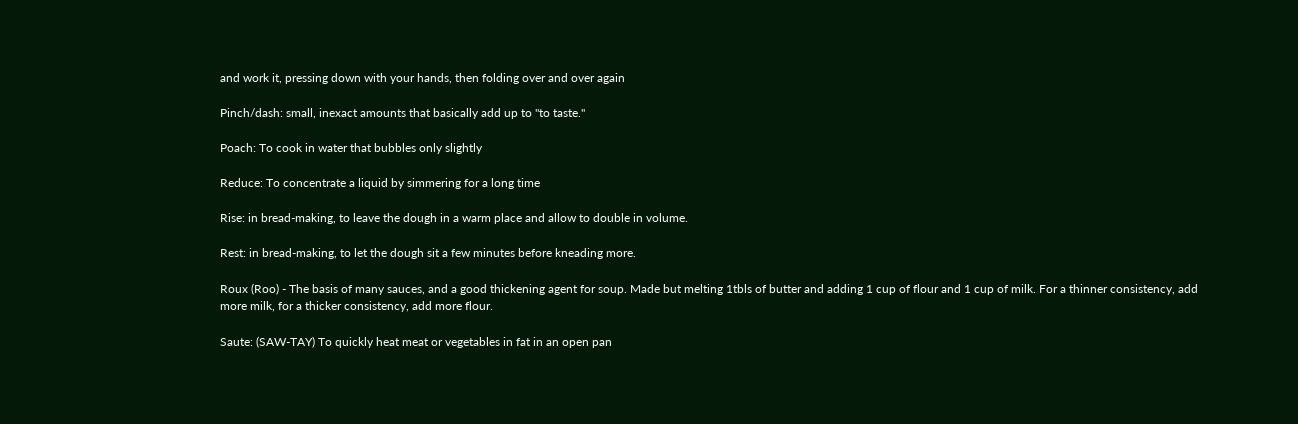and work it, pressing down with your hands, then folding over and over again

Pinch/dash: small, inexact amounts that basically add up to "to taste."

Poach: To cook in water that bubbles only slightly

Reduce: To concentrate a liquid by simmering for a long time

Rise: in bread-making, to leave the dough in a warm place and allow to double in volume.

Rest: in bread-making, to let the dough sit a few minutes before kneading more.

Roux (Roo) - The basis of many sauces, and a good thickening agent for soup. Made but melting 1tbls of butter and adding 1 cup of flour and 1 cup of milk. For a thinner consistency, add more milk, for a thicker consistency, add more flour.

Saute: (SAW-TAY) To quickly heat meat or vegetables in fat in an open pan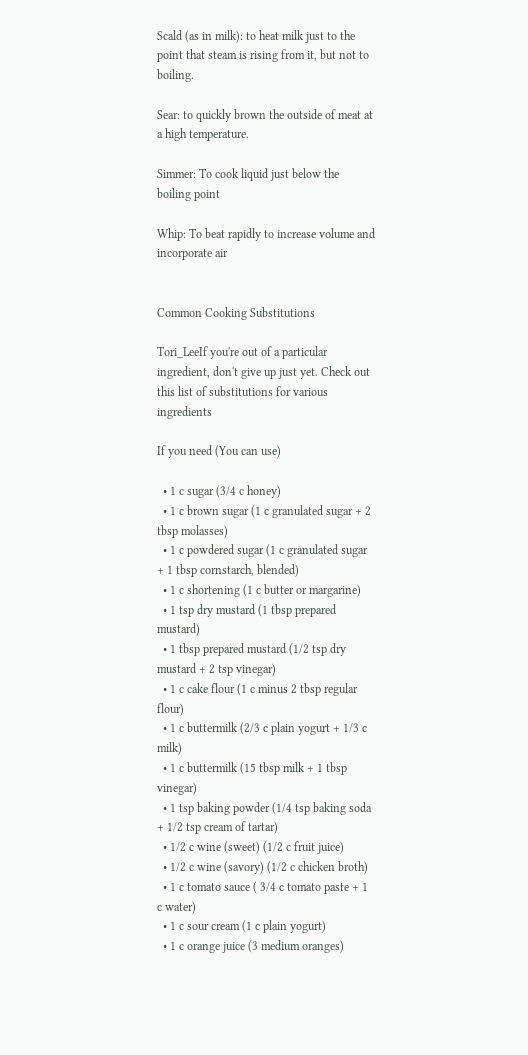Scald (as in milk): to heat milk just to the point that steam is rising from it, but not to boiling.

Sear: to quickly brown the outside of meat at a high temperature.

Simmer: To cook liquid just below the boiling point

Whip: To beat rapidly to increase volume and incorporate air


Common Cooking Substitutions

Tori_LeeIf you're out of a particular ingredient, don't give up just yet. Check out this list of substitutions for various ingredients

If you need (You can use)

  • 1 c sugar (3/4 c honey)
  • 1 c brown sugar (1 c granulated sugar + 2 tbsp molasses)
  • 1 c powdered sugar (1 c granulated sugar + 1 tbsp cornstarch, blended)
  • 1 c shortening (1 c butter or margarine)
  • 1 tsp dry mustard (1 tbsp prepared mustard)
  • 1 tbsp prepared mustard (1/2 tsp dry mustard + 2 tsp vinegar)
  • 1 c cake flour (1 c minus 2 tbsp regular flour)
  • 1 c buttermilk (2/3 c plain yogurt + 1/3 c milk)
  • 1 c buttermilk (15 tbsp milk + 1 tbsp vinegar)
  • 1 tsp baking powder (1/4 tsp baking soda + 1/2 tsp cream of tartar)
  • 1/2 c wine (sweet) (1/2 c fruit juice)
  • 1/2 c wine (savory) (1/2 c chicken broth)
  • 1 c tomato sauce ( 3/4 c tomato paste + 1 c water)
  • 1 c sour cream (1 c plain yogurt)
  • 1 c orange juice (3 medium oranges)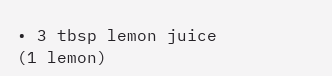• 3 tbsp lemon juice (1 lemon)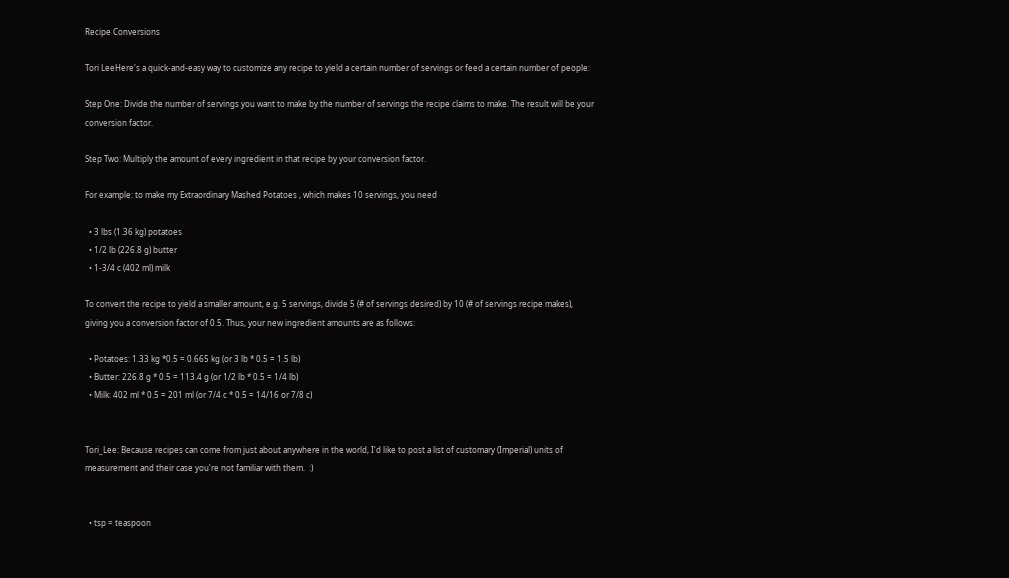Recipe Conversions

Tori LeeHere's a quick-and-easy way to customize any recipe to yield a certain number of servings or feed a certain number of people:

Step One: Divide the number of servings you want to make by the number of servings the recipe claims to make. The result will be your conversion factor.

Step Two: Multiply the amount of every ingredient in that recipe by your conversion factor.

For example: to make my Extraordinary Mashed Potatoes , which makes 10 servings, you need

  • 3 lbs (1.36 kg) potatoes
  • 1/2 lb (226.8 g) butter
  • 1-3/4 c (402 ml) milk

To convert the recipe to yield a smaller amount, e.g. 5 servings, divide 5 (# of servings desired) by 10 (# of servings recipe makes), giving you a conversion factor of 0.5. Thus, your new ingredient amounts are as follows:

  • Potatoes: 1.33 kg *0.5 = 0.665 kg (or 3 lb * 0.5 = 1.5 lb)
  • Butter: 226.8 g * 0.5 = 113.4 g (or 1/2 lb * 0.5 = 1/4 lb)
  • Milk: 402 ml * 0.5 = 201 ml (or 7/4 c * 0.5 = 14/16 or 7/8 c)


Tori_Lee: Because recipes can come from just about anywhere in the world, I'd like to post a list of customary (Imperial) units of measurement and their case you're not familiar with them.  :)


  • tsp = teaspoon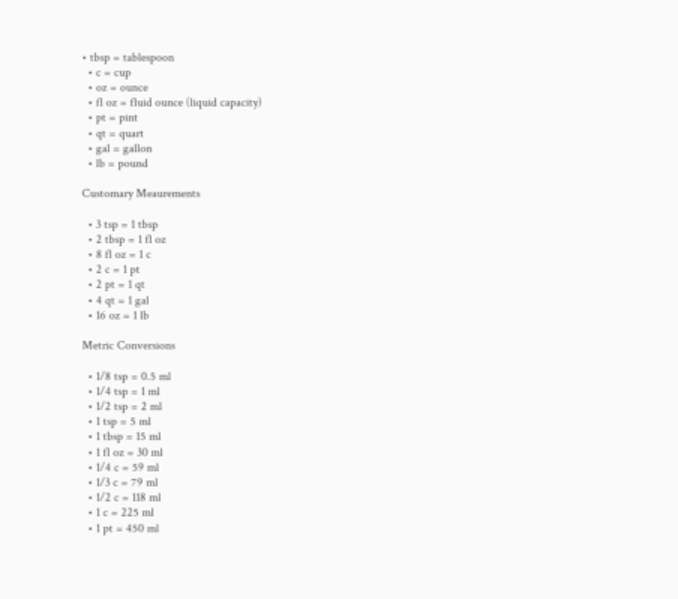• tbsp = tablespoon
  • c = cup
  • oz = ounce
  • fl oz = fluid ounce (liquid capacity)
  • pt = pint
  • qt = quart
  • gal = gallon
  • lb = pound

Customary Meaurements

  • 3 tsp = 1 tbsp
  • 2 tbsp = 1 fl oz
  • 8 fl oz = 1 c
  • 2 c = 1 pt
  • 2 pt = 1 qt
  • 4 qt = 1 gal
  • 16 oz = 1 lb

Metric Conversions

  • 1/8 tsp = 0.5 ml
  • 1/4 tsp = 1 ml
  • 1/2 tsp = 2 ml
  • 1 tsp = 5 ml
  • 1 tbsp = 15 ml
  • 1 fl oz = 30 ml
  • 1/4 c = 59 ml
  • 1/3 c = 79 ml
  • 1/2 c = 118 ml
  • 1 c = 225 ml
  • 1 pt = 450 ml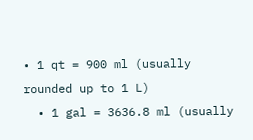• 1 qt = 900 ml (usually rounded up to 1 L)
  • 1 gal = 3636.8 ml (usually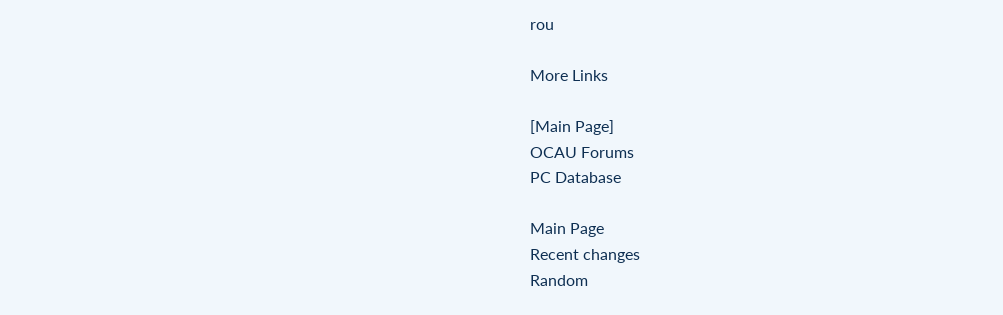rou

More Links

[Main Page]
OCAU Forums
PC Database

Main Page
Recent changes
Random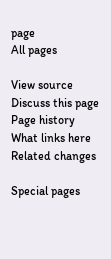page
All pages

View source
Discuss this page
Page history
What links here
Related changes

Special pages